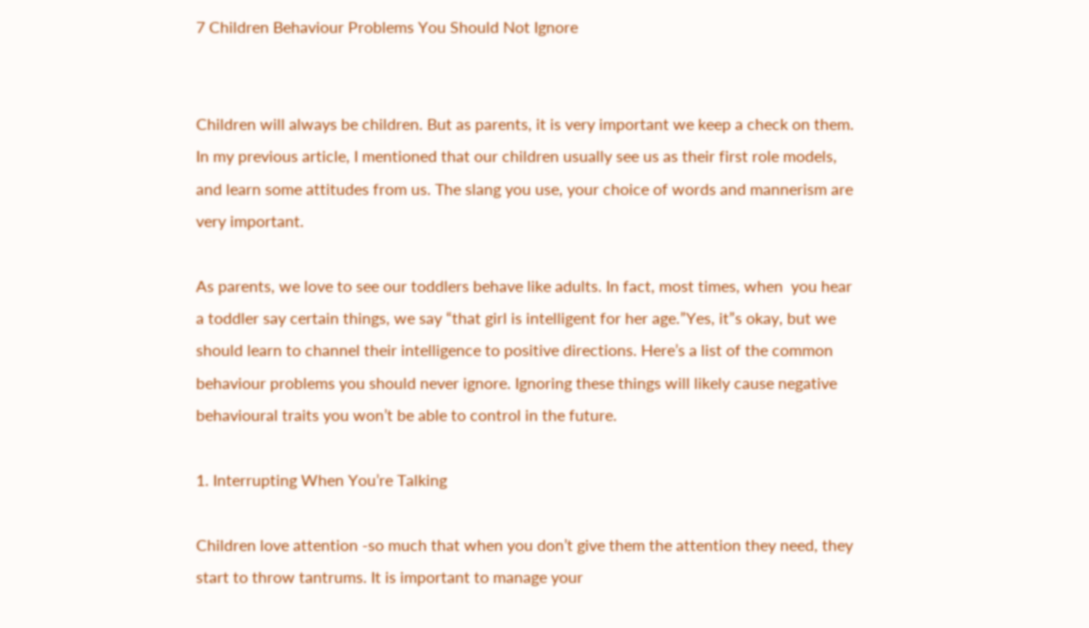7 Children Behaviour Problems You Should Not Ignore


Children will always be children. But as parents, it is very important we keep a check on them. In my previous article, I mentioned that our children usually see us as their first role models, and learn some attitudes from us. The slang you use, your choice of words and mannerism are very important.

As parents, we love to see our toddlers behave like adults. In fact, most times, when  you hear a toddler say certain things, we say “that girl is intelligent for her age.”Yes, it”s okay, but we should learn to channel their intelligence to positive directions. Here’s a list of the common behaviour problems you should never ignore. Ignoring these things will likely cause negative behavioural traits you won’t be able to control in the future.

1. Interrupting When You’re Talking

Children love attention -so much that when you don’t give them the attention they need, they start to throw tantrums. It is important to manage your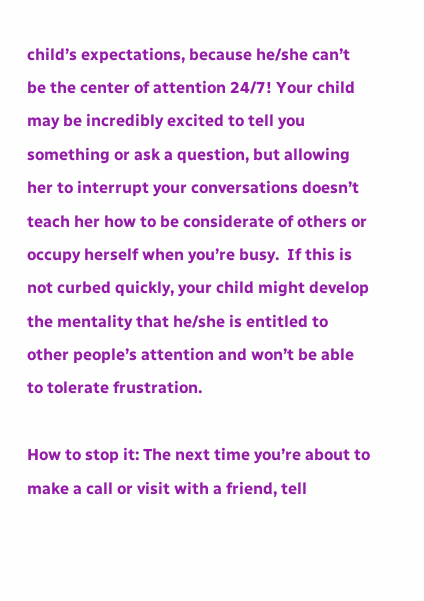child’s expectations, because he/she can’t be the center of attention 24/7! Your child may be incredibly excited to tell you something or ask a question, but allowing her to interrupt your conversations doesn’t teach her how to be considerate of others or occupy herself when you’re busy.  If this is not curbed quickly, your child might develop the mentality that he/she is entitled to other people’s attention and won’t be able to tolerate frustration.

How to stop it: The next time you’re about to make a call or visit with a friend, tell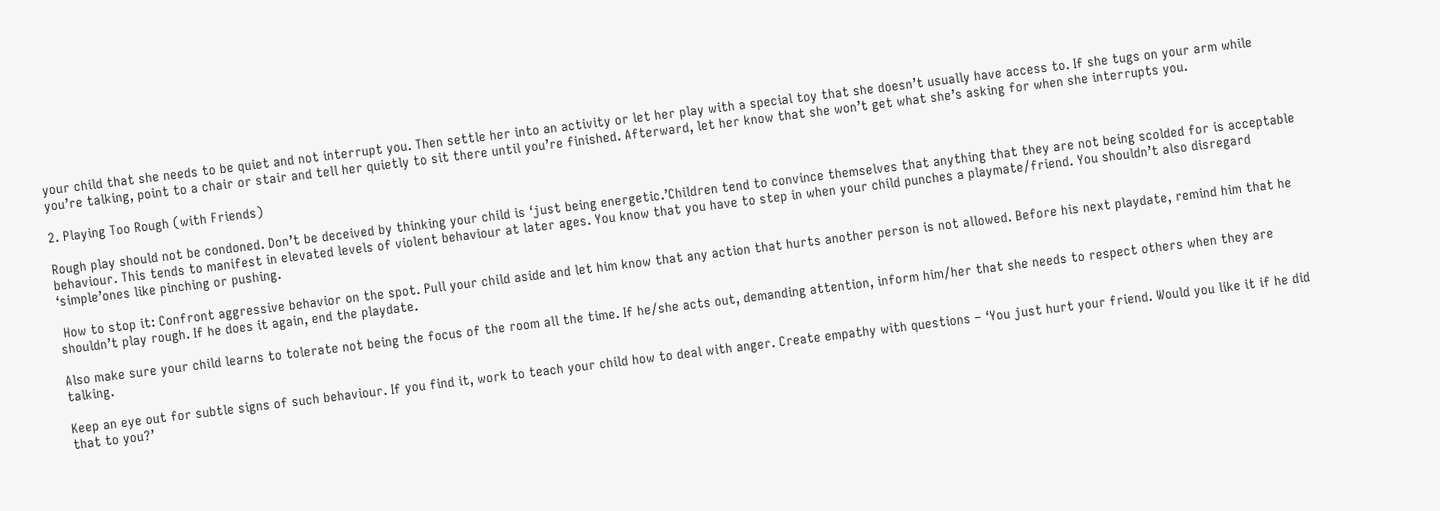your child that she needs to be quiet and not interrupt you. Then settle her into an activity or let her play with a special toy that she doesn’t usually have access to. If she tugs on your arm while you’re talking, point to a chair or stair and tell her quietly to sit there until you’re finished. Afterward, let her know that she won’t get what she’s asking for when she interrupts you.

2. Playing Too Rough (with Friends)

Rough play should not be condoned. Don’t be deceived by thinking your child is ‘just being energetic.’Children tend to convince themselves that anything that they are not being scolded for is acceptable behaviour. This tends to manifest in elevated levels of violent behaviour at later ages. You know that you have to step in when your child punches a playmate/friend. You shouldn’t also disregard ‘simple’ones like pinching or pushing.

 How to stop it: Confront aggressive behavior on the spot. Pull your child aside and let him know that any action that hurts another person is not allowed. Before his next playdate, remind him that he shouldn’t play rough. If he does it again, end the playdate.

Also make sure your child learns to tolerate not being the focus of the room all the time. If he/she acts out, demanding attention, inform him/her that she needs to respect others when they are talking.

Keep an eye out for subtle signs of such behaviour. If you find it, work to teach your child how to deal with anger. Create empathy with questions – ‘You just hurt your friend. Would you like it if he did that to you?’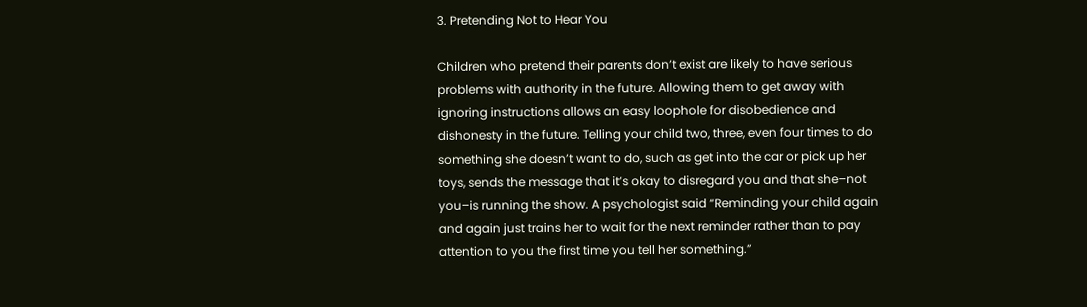3. Pretending Not to Hear You

Children who pretend their parents don’t exist are likely to have serious problems with authority in the future. Allowing them to get away with ignoring instructions allows an easy loophole for disobedience and dishonesty in the future. Telling your child two, three, even four times to do something she doesn’t want to do, such as get into the car or pick up her toys, sends the message that it’s okay to disregard you and that she–not you–is running the show. A psychologist said “Reminding your child again and again just trains her to wait for the next reminder rather than to pay attention to you the first time you tell her something.”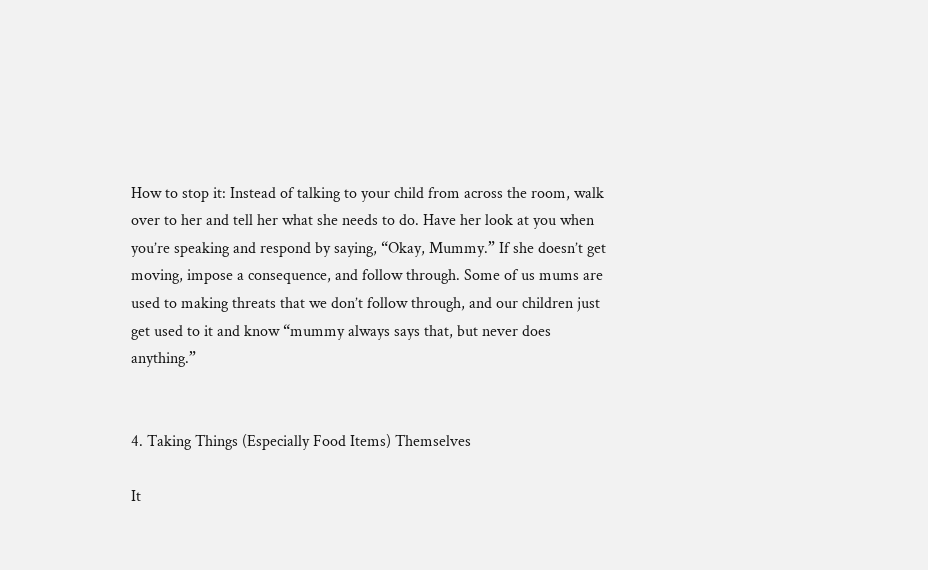How to stop it: Instead of talking to your child from across the room, walk over to her and tell her what she needs to do. Have her look at you when you’re speaking and respond by saying, “Okay, Mummy.” If she doesn’t get moving, impose a consequence, and follow through. Some of us mums are used to making threats that we don’t follow through, and our children just get used to it and know “mummy always says that, but never does anything.”


4. Taking Things (Especially Food Items) Themselves

It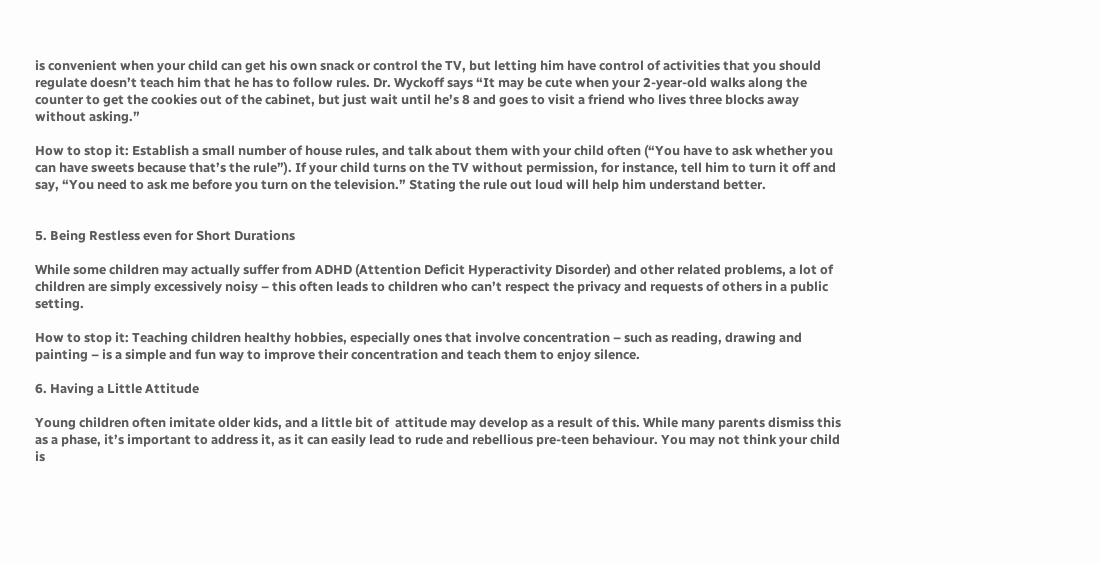is convenient when your child can get his own snack or control the TV, but letting him have control of activities that you should regulate doesn’t teach him that he has to follow rules. Dr. Wyckoff says “It may be cute when your 2-year-old walks along the counter to get the cookies out of the cabinet, but just wait until he’s 8 and goes to visit a friend who lives three blocks away without asking.”

How to stop it: Establish a small number of house rules, and talk about them with your child often (“You have to ask whether you can have sweets because that’s the rule”). If your child turns on the TV without permission, for instance, tell him to turn it off and say, “You need to ask me before you turn on the television.” Stating the rule out loud will help him understand better.


5. Being Restless even for Short Durations

While some children may actually suffer from ADHD (Attention Deficit Hyperactivity Disorder) and other related problems, a lot of children are simply excessively noisy – this often leads to children who can’t respect the privacy and requests of others in a public setting.

How to stop it: Teaching children healthy hobbies, especially ones that involve concentration – such as reading, drawing and painting – is a simple and fun way to improve their concentration and teach them to enjoy silence.

6. Having a Little Attitude

Young children often imitate older kids, and a little bit of  attitude may develop as a result of this. While many parents dismiss this as a phase, it’s important to address it, as it can easily lead to rude and rebellious pre-teen behaviour. You may not think your child is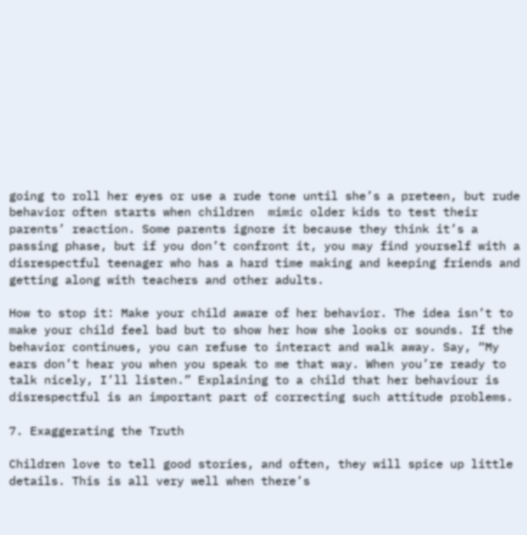going to roll her eyes or use a rude tone until she’s a preteen, but rude behavior often starts when children  mimic older kids to test their parents’ reaction. Some parents ignore it because they think it’s a passing phase, but if you don’t confront it, you may find yourself with a disrespectful teenager who has a hard time making and keeping friends and getting along with teachers and other adults.

How to stop it: Make your child aware of her behavior. The idea isn’t to make your child feel bad but to show her how she looks or sounds. If the behavior continues, you can refuse to interact and walk away. Say, “My ears don’t hear you when you speak to me that way. When you’re ready to talk nicely, I’ll listen.” Explaining to a child that her behaviour is disrespectful is an important part of correcting such attitude problems.

7. Exaggerating the Truth

Children love to tell good stories, and often, they will spice up little details. This is all very well when there’s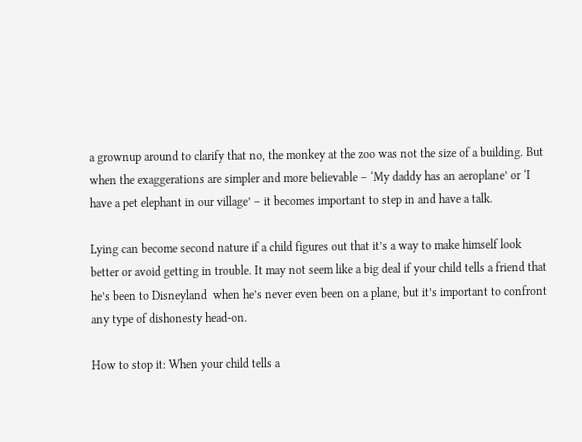a grownup around to clarify that no, the monkey at the zoo was not the size of a building. But when the exaggerations are simpler and more believable – ‘My daddy has an aeroplane’ or ‘I have a pet elephant in our village’ – it becomes important to step in and have a talk.

Lying can become second nature if a child figures out that it’s a way to make himself look better or avoid getting in trouble. It may not seem like a big deal if your child tells a friend that he’s been to Disneyland  when he’s never even been on a plane, but it’s important to confront any type of dishonesty head-on.

How to stop it: When your child tells a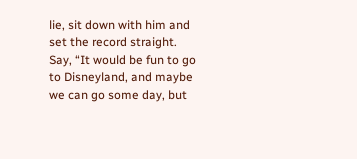lie, sit down with him and set the record straight. Say, “It would be fun to go to Disneyland, and maybe we can go some day, but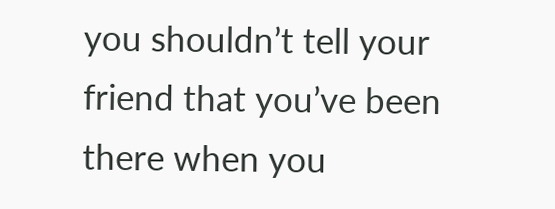you shouldn’t tell your friend that you’ve been there when you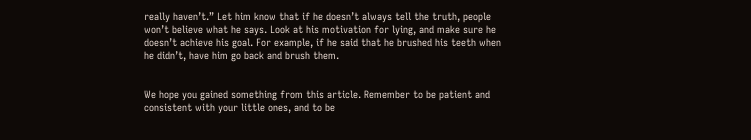really haven’t.” Let him know that if he doesn’t always tell the truth, people won’t believe what he says. Look at his motivation for lying, and make sure he doesn’t achieve his goal. For example, if he said that he brushed his teeth when he didn’t, have him go back and brush them.


We hope you gained something from this article. Remember to be patient and consistent with your little ones, and to be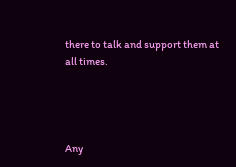there to talk and support them at all times.




Any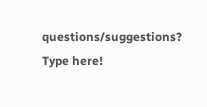questions/suggestions? Type here!